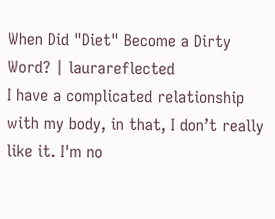When Did "Diet" Become a Dirty Word? | laurareflected
I have a complicated relationship with my body, in that, I don’t really like it. I'm no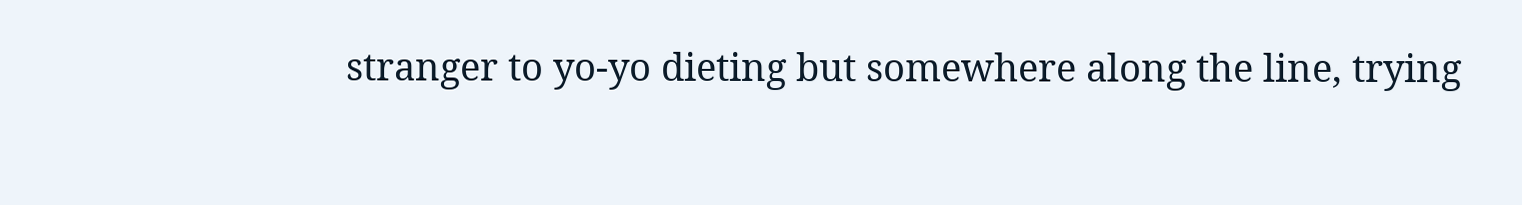stranger to yo-yo dieting but somewhere along the line, trying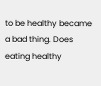to be healthy became a bad thing. Does eating healthy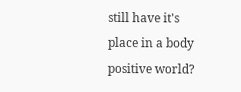still have it's place in a body positive world?